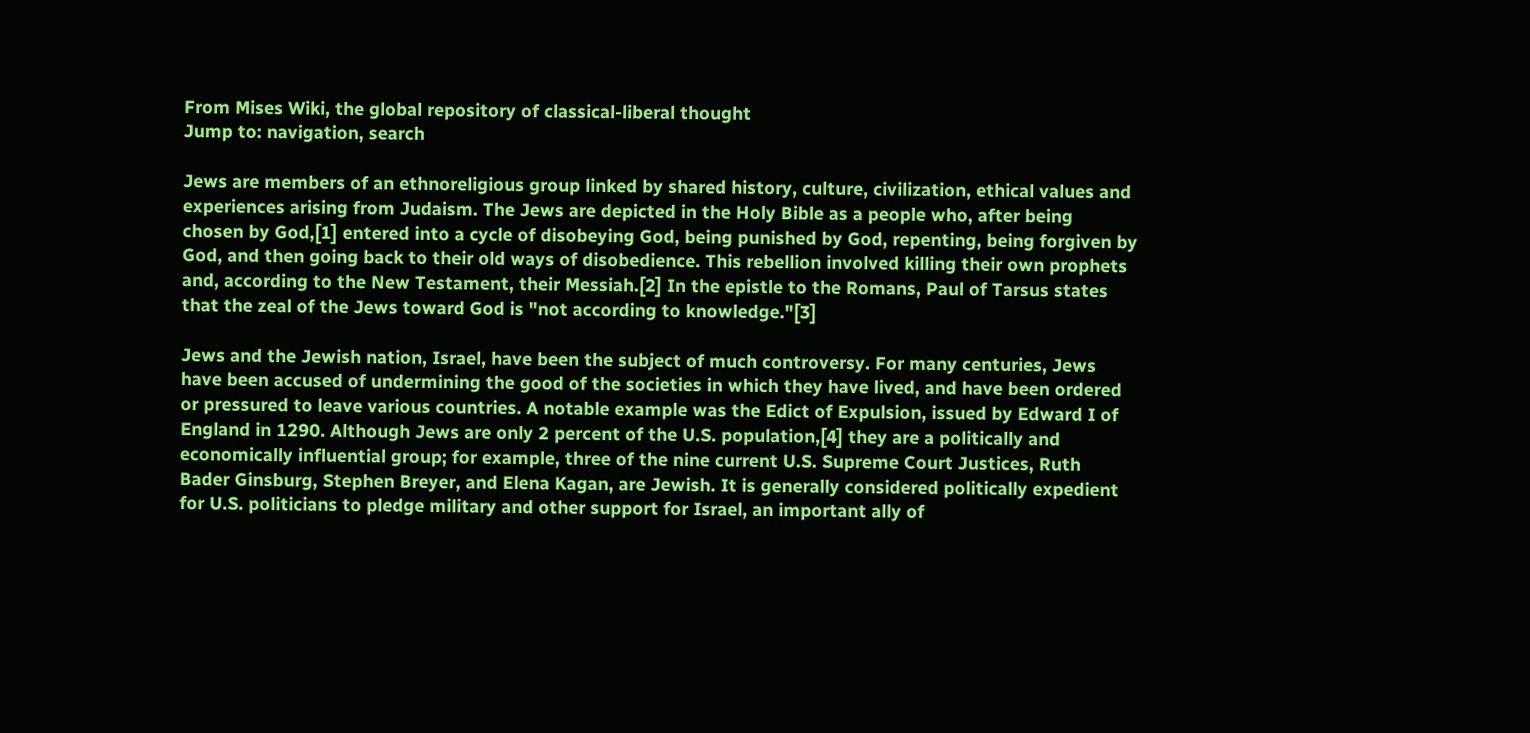From Mises Wiki, the global repository of classical-liberal thought
Jump to: navigation, search

Jews are members of an ethnoreligious group linked by shared history, culture, civilization, ethical values and experiences arising from Judaism. The Jews are depicted in the Holy Bible as a people who, after being chosen by God,[1] entered into a cycle of disobeying God, being punished by God, repenting, being forgiven by God, and then going back to their old ways of disobedience. This rebellion involved killing their own prophets and, according to the New Testament, their Messiah.[2] In the epistle to the Romans, Paul of Tarsus states that the zeal of the Jews toward God is "not according to knowledge."[3]

Jews and the Jewish nation, Israel, have been the subject of much controversy. For many centuries, Jews have been accused of undermining the good of the societies in which they have lived, and have been ordered or pressured to leave various countries. A notable example was the Edict of Expulsion, issued by Edward I of England in 1290. Although Jews are only 2 percent of the U.S. population,[4] they are a politically and economically influential group; for example, three of the nine current U.S. Supreme Court Justices, Ruth Bader Ginsburg, Stephen Breyer, and Elena Kagan, are Jewish. It is generally considered politically expedient for U.S. politicians to pledge military and other support for Israel, an important ally of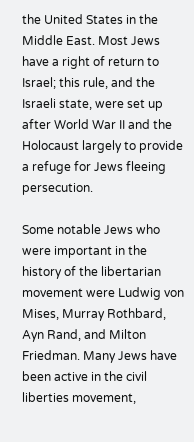the United States in the Middle East. Most Jews have a right of return to Israel; this rule, and the Israeli state, were set up after World War II and the Holocaust largely to provide a refuge for Jews fleeing persecution.

Some notable Jews who were important in the history of the libertarian movement were Ludwig von Mises, Murray Rothbard, Ayn Rand, and Milton Friedman. Many Jews have been active in the civil liberties movement,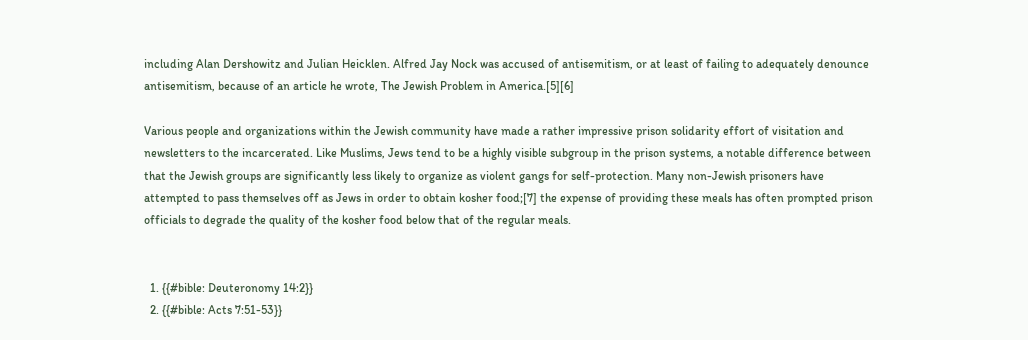including Alan Dershowitz and Julian Heicklen. Alfred Jay Nock was accused of antisemitism, or at least of failing to adequately denounce antisemitism, because of an article he wrote, The Jewish Problem in America.[5][6]

Various people and organizations within the Jewish community have made a rather impressive prison solidarity effort of visitation and newsletters to the incarcerated. Like Muslims, Jews tend to be a highly visible subgroup in the prison systems, a notable difference between that the Jewish groups are significantly less likely to organize as violent gangs for self-protection. Many non-Jewish prisoners have attempted to pass themselves off as Jews in order to obtain kosher food;[7] the expense of providing these meals has often prompted prison officials to degrade the quality of the kosher food below that of the regular meals.


  1. {{#bible: Deuteronomy 14:2}}
  2. {{#bible: Acts 7:51-53}}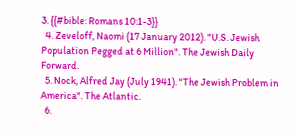3. {{#bible: Romans 10:1-3}}
  4. Zeveloff, Naomi (17 January 2012). "U.S. Jewish Population Pegged at 6 Million". The Jewish Daily Forward.
  5. Nock, Alfred Jay (July 1941). "The Jewish Problem in America". The Atlantic.
  6.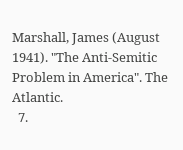Marshall, James (August 1941). "The Anti-Semitic Problem in America". The Atlantic.
  7.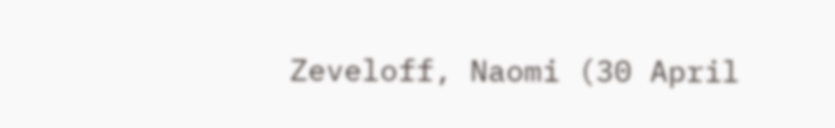Zeveloff, Naomi (30 April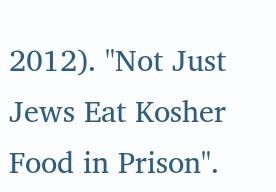2012). "Not Just Jews Eat Kosher Food in Prison".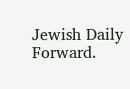Jewish Daily Forward.